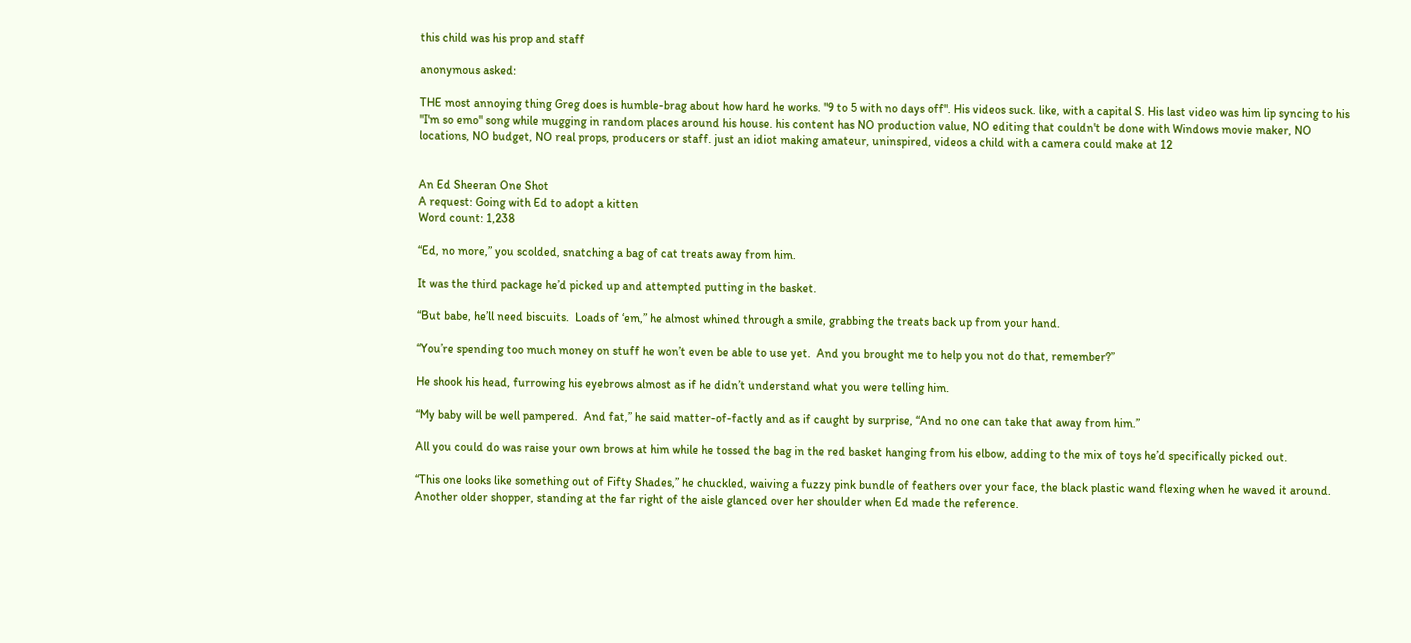this child was his prop and staff

anonymous asked:

THE most annoying thing Greg does is humble-brag about how hard he works. "9 to 5 with no days off". His videos suck. like, with a capital S. His last video was him lip syncing to his "I'm so emo" song while mugging in random places around his house. his content has NO production value, NO editing that couldn't be done with Windows movie maker, NO locations, NO budget, NO real props, producers or staff. just an idiot making amateur, uninspired, videos a child with a camera could make at 12


An Ed Sheeran One Shot
A request: Going with Ed to adopt a kitten
Word count: 1,238

“Ed, no more,” you scolded, snatching a bag of cat treats away from him.

It was the third package he’d picked up and attempted putting in the basket.

“But babe, he’ll need biscuits.  Loads of ‘em,” he almost whined through a smile, grabbing the treats back up from your hand.

“You’re spending too much money on stuff he won’t even be able to use yet.  And you brought me to help you not do that, remember?”

He shook his head, furrowing his eyebrows almost as if he didn’t understand what you were telling him.

“My baby will be well pampered.  And fat,” he said matter-of-factly and as if caught by surprise, “And no one can take that away from him.”

All you could do was raise your own brows at him while he tossed the bag in the red basket hanging from his elbow, adding to the mix of toys he’d specifically picked out.

“This one looks like something out of Fifty Shades,” he chuckled, waiving a fuzzy pink bundle of feathers over your face, the black plastic wand flexing when he waved it around.  Another older shopper, standing at the far right of the aisle glanced over her shoulder when Ed made the reference.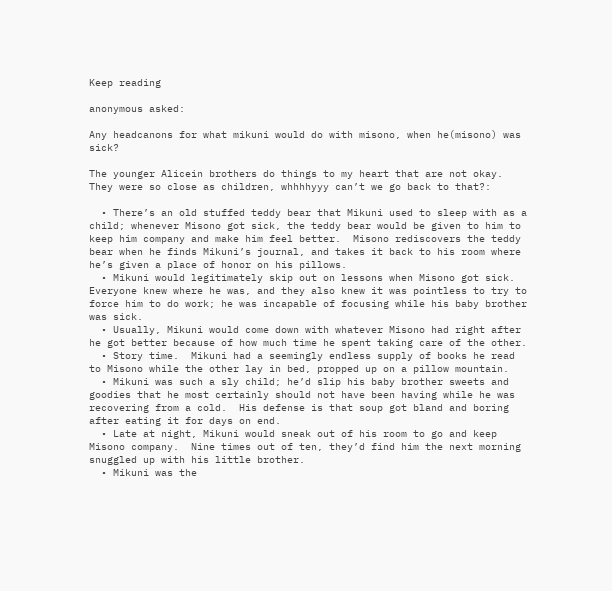Keep reading

anonymous asked:

Any headcanons for what mikuni would do with misono, when he(misono) was sick?

The younger Alicein brothers do things to my heart that are not okay.  They were so close as children, whhhhyyy can’t we go back to that?:

  • There’s an old stuffed teddy bear that Mikuni used to sleep with as a child; whenever Misono got sick, the teddy bear would be given to him to keep him company and make him feel better.  Misono rediscovers the teddy bear when he finds Mikuni’s journal, and takes it back to his room where he’s given a place of honor on his pillows.
  • Mikuni would legitimately skip out on lessons when Misono got sick.  Everyone knew where he was, and they also knew it was pointless to try to force him to do work; he was incapable of focusing while his baby brother was sick.
  • Usually, Mikuni would come down with whatever Misono had right after he got better because of how much time he spent taking care of the other.
  • Story time.  Mikuni had a seemingly endless supply of books he read to Misono while the other lay in bed, propped up on a pillow mountain.
  • Mikuni was such a sly child; he’d slip his baby brother sweets and goodies that he most certainly should not have been having while he was recovering from a cold.  His defense is that soup got bland and boring after eating it for days on end.
  • Late at night, Mikuni would sneak out of his room to go and keep Misono company.  Nine times out of ten, they’d find him the next morning snuggled up with his little brother.
  • Mikuni was the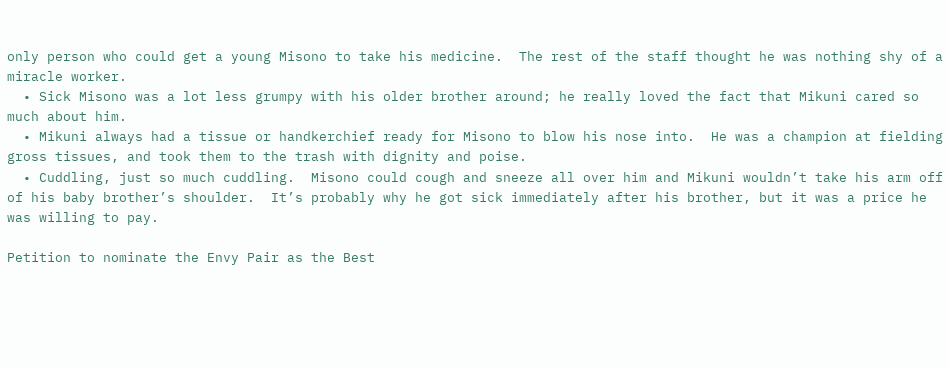only person who could get a young Misono to take his medicine.  The rest of the staff thought he was nothing shy of a miracle worker.
  • Sick Misono was a lot less grumpy with his older brother around; he really loved the fact that Mikuni cared so much about him.
  • Mikuni always had a tissue or handkerchief ready for Misono to blow his nose into.  He was a champion at fielding gross tissues, and took them to the trash with dignity and poise.
  • Cuddling, just so much cuddling.  Misono could cough and sneeze all over him and Mikuni wouldn’t take his arm off of his baby brother’s shoulder.  It’s probably why he got sick immediately after his brother, but it was a price he was willing to pay.

Petition to nominate the Envy Pair as the Best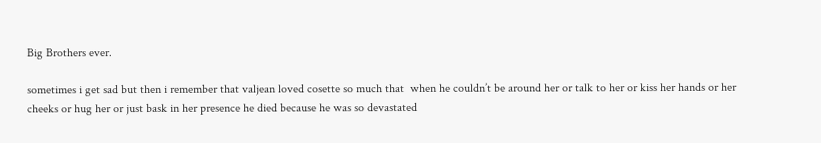Big Brothers ever.

sometimes i get sad but then i remember that valjean loved cosette so much that  when he couldn’t be around her or talk to her or kiss her hands or her cheeks or hug her or just bask in her presence he died because he was so devastated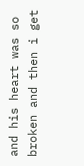and his heart was so broken and then i get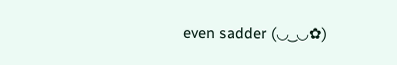even sadder (◡‿◡✿)